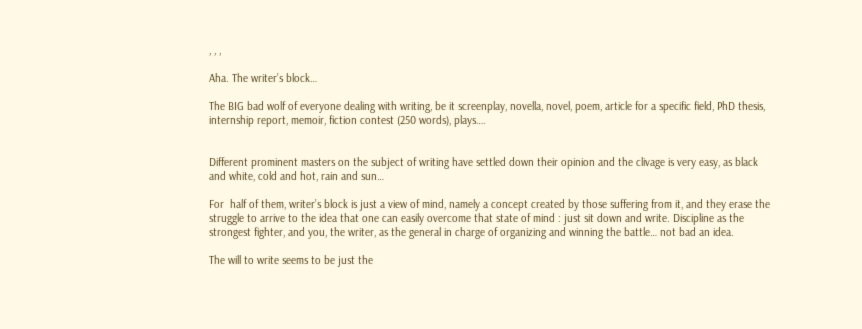, , ,

Aha. The writer’s block…

The BIG bad wolf of everyone dealing with writing, be it screenplay, novella, novel, poem, article for a specific field, PhD thesis, internship report, memoir, fiction contest (250 words), plays….


Different prominent masters on the subject of writing have settled down their opinion and the clivage is very easy, as black and white, cold and hot, rain and sun…

For  half of them, writer’s block is just a view of mind, namely a concept created by those suffering from it, and they erase the struggle to arrive to the idea that one can easily overcome that state of mind : just sit down and write. Discipline as the strongest fighter, and you, the writer, as the general in charge of organizing and winning the battle… not bad an idea.

The will to write seems to be just the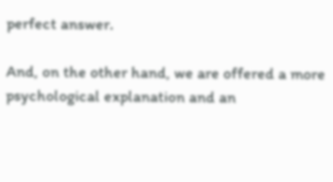perfect answer.

And, on the other hand, we are offered a more psychological explanation and an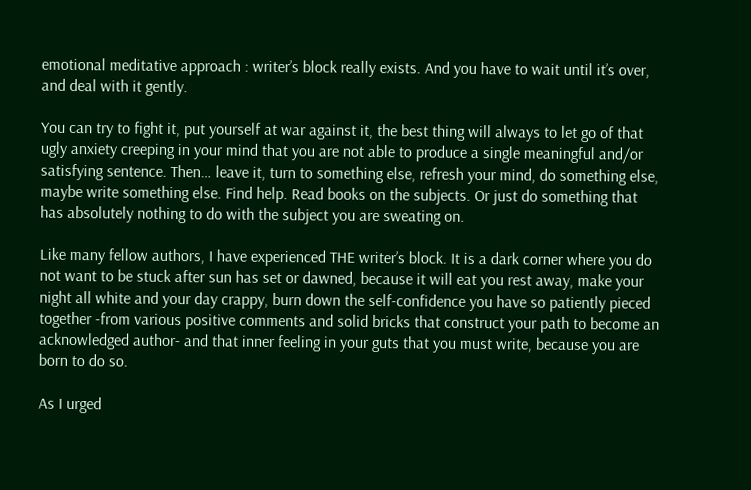emotional meditative approach : writer’s block really exists. And you have to wait until it’s over, and deal with it gently.

You can try to fight it, put yourself at war against it, the best thing will always to let go of that ugly anxiety creeping in your mind that you are not able to produce a single meaningful and/or satisfying sentence. Then… leave it, turn to something else, refresh your mind, do something else, maybe write something else. Find help. Read books on the subjects. Or just do something that has absolutely nothing to do with the subject you are sweating on.

Like many fellow authors, I have experienced THE writer’s block. It is a dark corner where you do not want to be stuck after sun has set or dawned, because it will eat you rest away, make your night all white and your day crappy, burn down the self-confidence you have so patiently pieced together -from various positive comments and solid bricks that construct your path to become an acknowledged author- and that inner feeling in your guts that you must write, because you are born to do so.

As I urged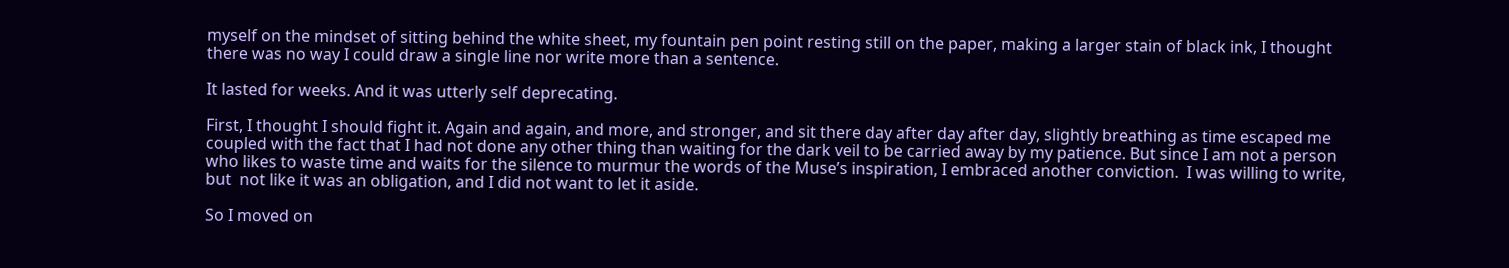myself on the mindset of sitting behind the white sheet, my fountain pen point resting still on the paper, making a larger stain of black ink, I thought there was no way I could draw a single line nor write more than a sentence.

It lasted for weeks. And it was utterly self deprecating.

First, I thought I should fight it. Again and again, and more, and stronger, and sit there day after day after day, slightly breathing as time escaped me coupled with the fact that I had not done any other thing than waiting for the dark veil to be carried away by my patience. But since I am not a person who likes to waste time and waits for the silence to murmur the words of the Muse’s inspiration, I embraced another conviction.  I was willing to write, but  not like it was an obligation, and I did not want to let it aside.

So I moved on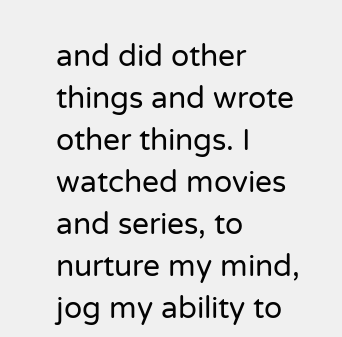and did other things and wrote other things. I watched movies and series, to nurture my mind, jog my ability to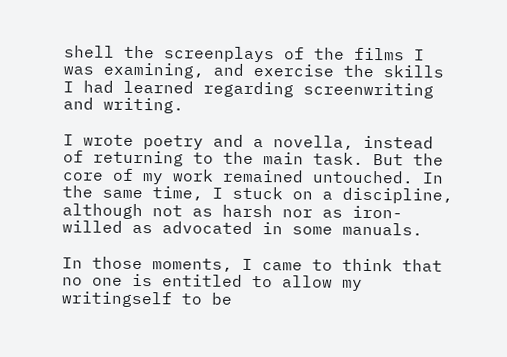shell the screenplays of the films I was examining, and exercise the skills I had learned regarding screenwriting and writing.

I wrote poetry and a novella, instead of returning to the main task. But the core of my work remained untouched. In the same time, I stuck on a discipline, although not as harsh nor as iron-willed as advocated in some manuals.

In those moments, I came to think that no one is entitled to allow my writingself to be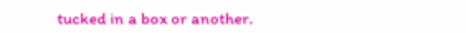tucked in a box or another.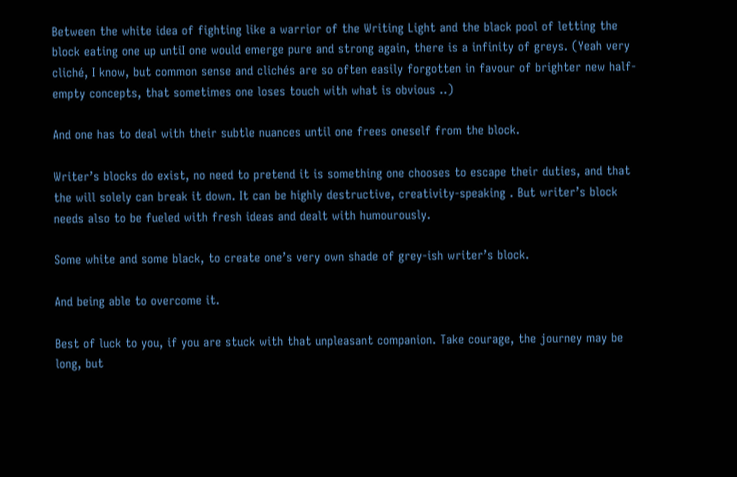Between the white idea of fighting like a warrior of the Writing Light and the black pool of letting the block eating one up untiI one would emerge pure and strong again, there is a infinity of greys. (Yeah very cliché, I know, but common sense and clichés are so often easily forgotten in favour of brighter new half-empty concepts, that sometimes one loses touch with what is obvious ..)

And one has to deal with their subtle nuances until one frees oneself from the block.

Writer’s blocks do exist, no need to pretend it is something one chooses to escape their duties, and that the will solely can break it down. It can be highly destructive, creativity-speaking . But writer’s block needs also to be fueled with fresh ideas and dealt with humourously.

Some white and some black, to create one’s very own shade of grey-ish writer’s block.

And being able to overcome it.

Best of luck to you, if you are stuck with that unpleasant companion. Take courage, the journey may be long, but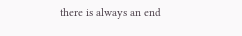there is always an end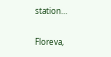station…

Floreva,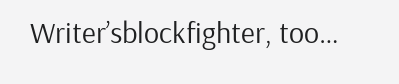Writer’sblockfighter, too…